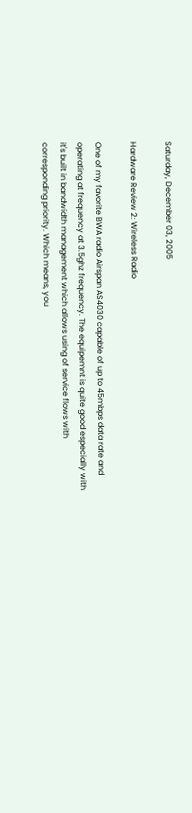Saturday, December 03, 2005

Hardware Review 2: Wireless Radio

One of my favorite BWA radio Airspan AS4030 capable of up to 45mbps data rate and operating at frequency at 3.5ghz frequency. The equipemnt is quite good especially with it's built in bandwidth management which allows using of service flows with corresponding priority. Which means, you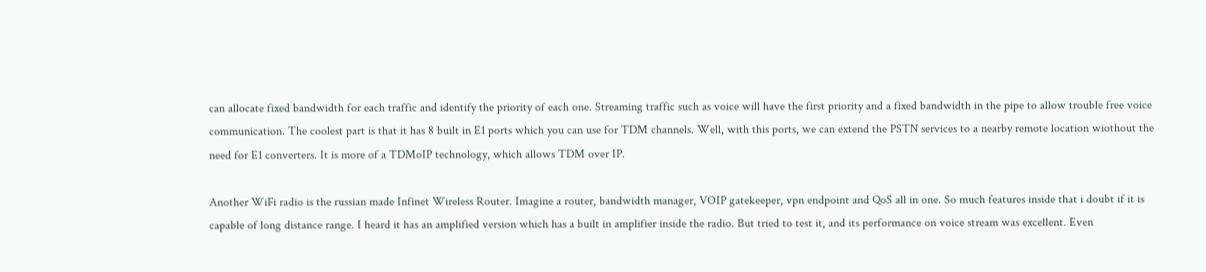can allocate fixed bandwidth for each traffic and identify the priority of each one. Streaming traffic such as voice will have the first priority and a fixed bandwidth in the pipe to allow trouble free voice communication. The coolest part is that it has 8 built in E1 ports which you can use for TDM channels. Well, with this ports, we can extend the PSTN services to a nearby remote location wiothout the need for E1 converters. It is more of a TDMoIP technology, which allows TDM over IP.

Another WiFi radio is the russian made Infinet Wireless Router. Imagine a router, bandwidth manager, VOIP gatekeeper, vpn endpoint and QoS all in one. So much features inside that i doubt if it is capable of long distance range. I heard it has an amplified version which has a built in amplifier inside the radio. But tried to test it, and its performance on voice stream was excellent. Even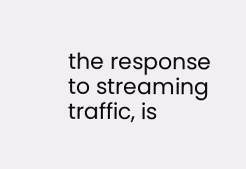the response to streaming traffic, is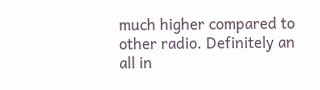much higher compared to other radio. Definitely an all in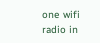one wifi radio in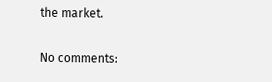the market.

No comments: